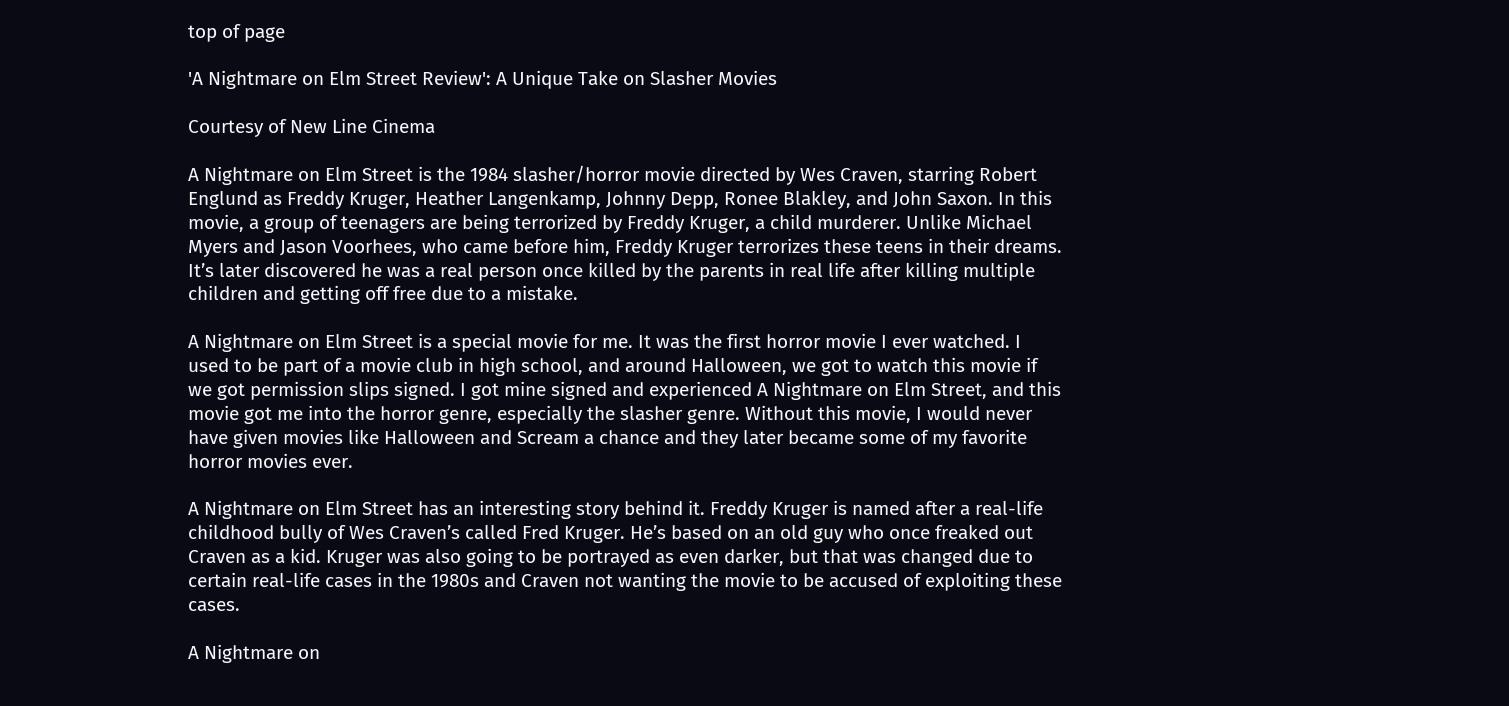top of page

'A Nightmare on Elm Street Review': A Unique Take on Slasher Movies

Courtesy of New Line Cinema

A Nightmare on Elm Street is the 1984 slasher/horror movie directed by Wes Craven, starring Robert Englund as Freddy Kruger, Heather Langenkamp, Johnny Depp, Ronee Blakley, and John Saxon. In this movie, a group of teenagers are being terrorized by Freddy Kruger, a child murderer. Unlike Michael Myers and Jason Voorhees, who came before him, Freddy Kruger terrorizes these teens in their dreams. It’s later discovered he was a real person once killed by the parents in real life after killing multiple children and getting off free due to a mistake.

A Nightmare on Elm Street is a special movie for me. It was the first horror movie I ever watched. I used to be part of a movie club in high school, and around Halloween, we got to watch this movie if we got permission slips signed. I got mine signed and experienced A Nightmare on Elm Street, and this movie got me into the horror genre, especially the slasher genre. Without this movie, I would never have given movies like Halloween and Scream a chance and they later became some of my favorite horror movies ever.

A Nightmare on Elm Street has an interesting story behind it. Freddy Kruger is named after a real-life childhood bully of Wes Craven’s called Fred Kruger. He’s based on an old guy who once freaked out Craven as a kid. Kruger was also going to be portrayed as even darker, but that was changed due to certain real-life cases in the 1980s and Craven not wanting the movie to be accused of exploiting these cases.

A Nightmare on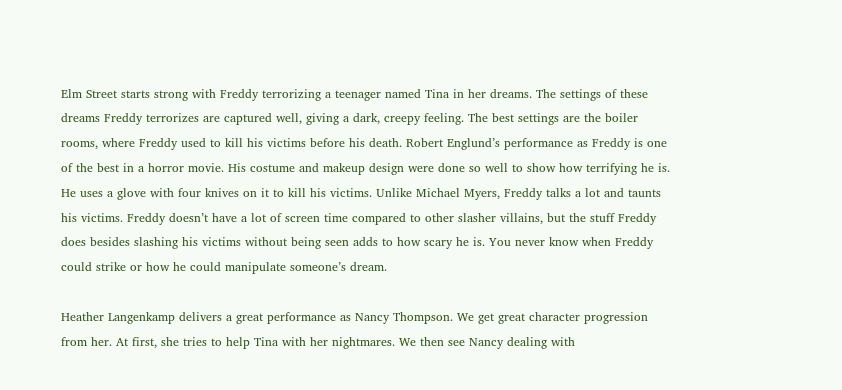Elm Street starts strong with Freddy terrorizing a teenager named Tina in her dreams. The settings of these dreams Freddy terrorizes are captured well, giving a dark, creepy feeling. The best settings are the boiler rooms, where Freddy used to kill his victims before his death. Robert Englund’s performance as Freddy is one of the best in a horror movie. His costume and makeup design were done so well to show how terrifying he is. He uses a glove with four knives on it to kill his victims. Unlike Michael Myers, Freddy talks a lot and taunts his victims. Freddy doesn’t have a lot of screen time compared to other slasher villains, but the stuff Freddy does besides slashing his victims without being seen adds to how scary he is. You never know when Freddy could strike or how he could manipulate someone’s dream.

Heather Langenkamp delivers a great performance as Nancy Thompson. We get great character progression from her. At first, she tries to help Tina with her nightmares. We then see Nancy dealing with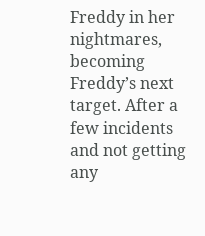Freddy in her nightmares, becoming Freddy’s next target. After a few incidents and not getting any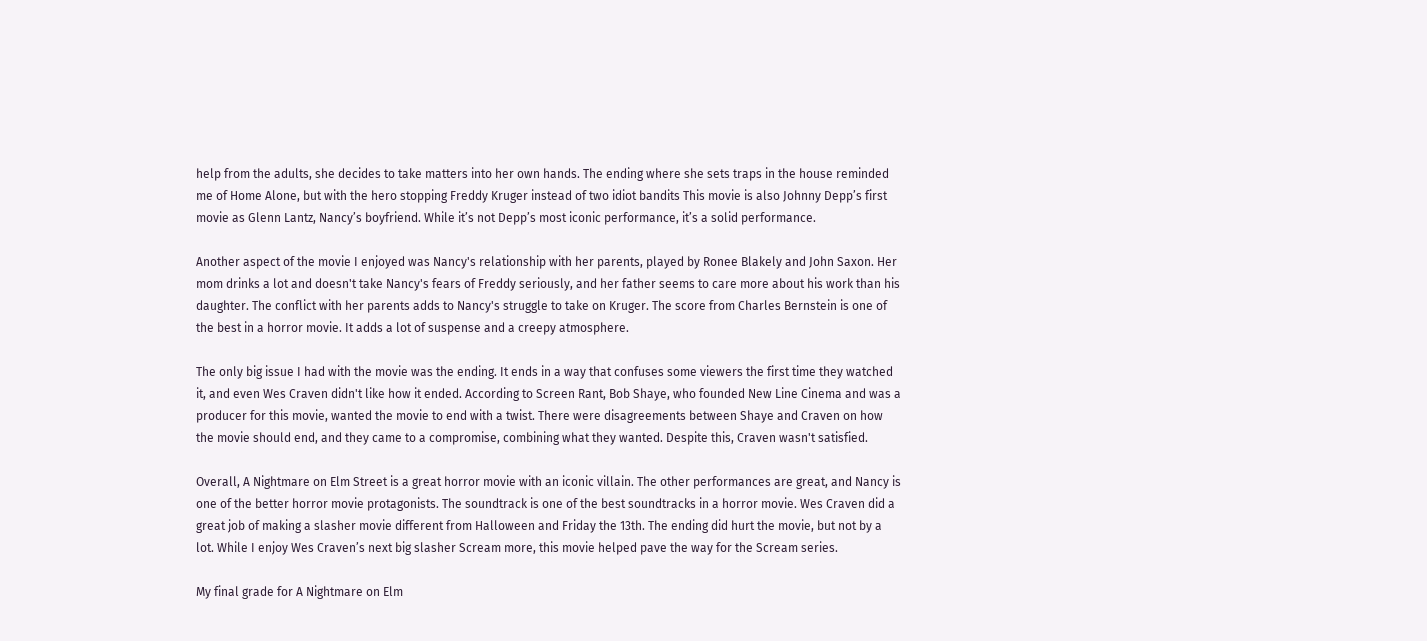help from the adults, she decides to take matters into her own hands. The ending where she sets traps in the house reminded me of Home Alone, but with the hero stopping Freddy Kruger instead of two idiot bandits This movie is also Johnny Depp’s first movie as Glenn Lantz, Nancy’s boyfriend. While it’s not Depp’s most iconic performance, it’s a solid performance.

Another aspect of the movie I enjoyed was Nancy's relationship with her parents, played by Ronee Blakely and John Saxon. Her mom drinks a lot and doesn't take Nancy's fears of Freddy seriously, and her father seems to care more about his work than his daughter. The conflict with her parents adds to Nancy's struggle to take on Kruger. The score from Charles Bernstein is one of the best in a horror movie. It adds a lot of suspense and a creepy atmosphere.

The only big issue I had with the movie was the ending. It ends in a way that confuses some viewers the first time they watched it, and even Wes Craven didn't like how it ended. According to Screen Rant, Bob Shaye, who founded New Line Cinema and was a producer for this movie, wanted the movie to end with a twist. There were disagreements between Shaye and Craven on how the movie should end, and they came to a compromise, combining what they wanted. Despite this, Craven wasn't satisfied.

Overall, A Nightmare on Elm Street is a great horror movie with an iconic villain. The other performances are great, and Nancy is one of the better horror movie protagonists. The soundtrack is one of the best soundtracks in a horror movie. Wes Craven did a great job of making a slasher movie different from Halloween and Friday the 13th. The ending did hurt the movie, but not by a lot. While I enjoy Wes Craven’s next big slasher Scream more, this movie helped pave the way for the Scream series.

My final grade for A Nightmare on Elm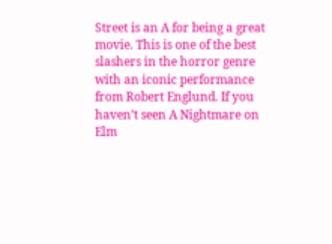Street is an A for being a great movie. This is one of the best slashers in the horror genre with an iconic performance from Robert Englund. If you haven’t seen A Nightmare on Elm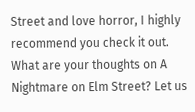Street and love horror, I highly recommend you check it out. What are your thoughts on A Nightmare on Elm Street? Let us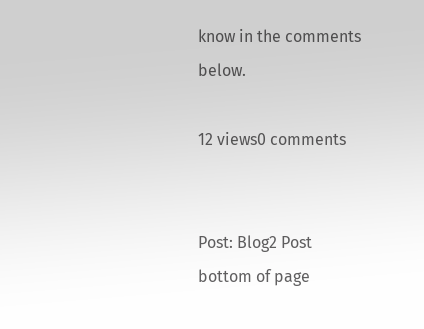know in the comments below.

12 views0 comments


Post: Blog2 Post
bottom of page